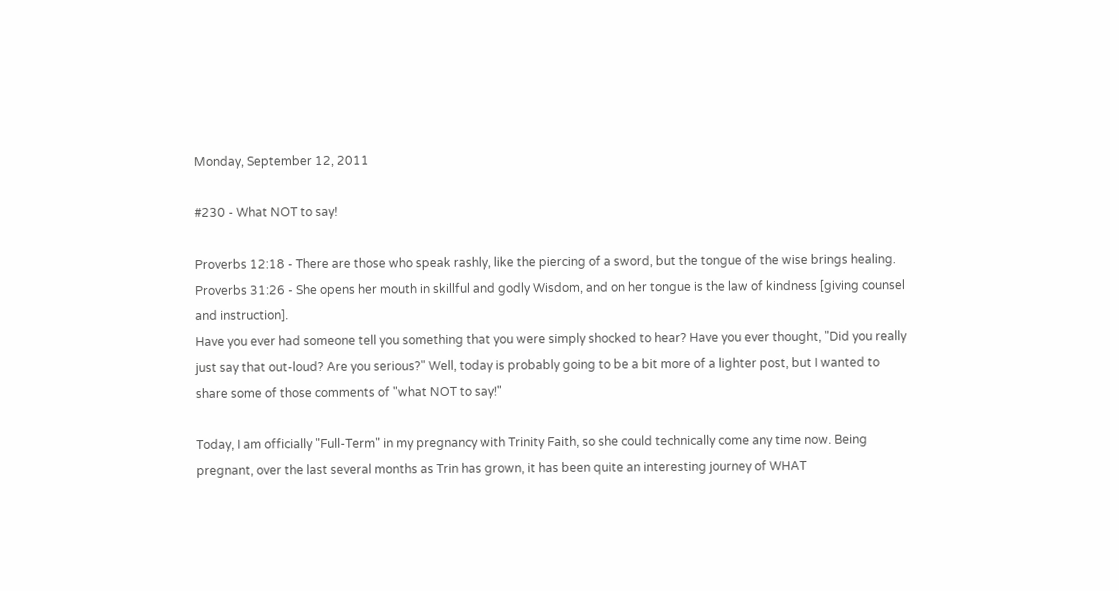Monday, September 12, 2011

#230 - What NOT to say!

Proverbs 12:18 - There are those who speak rashly, like the piercing of a sword, but the tongue of the wise brings healing.
Proverbs 31:26 - She opens her mouth in skillful and godly Wisdom, and on her tongue is the law of kindness [giving counsel and instruction].
Have you ever had someone tell you something that you were simply shocked to hear? Have you ever thought, "Did you really just say that out-loud? Are you serious?" Well, today is probably going to be a bit more of a lighter post, but I wanted to share some of those comments of "what NOT to say!"

Today, I am officially "Full-Term" in my pregnancy with Trinity Faith, so she could technically come any time now. Being pregnant, over the last several months as Trin has grown, it has been quite an interesting journey of WHAT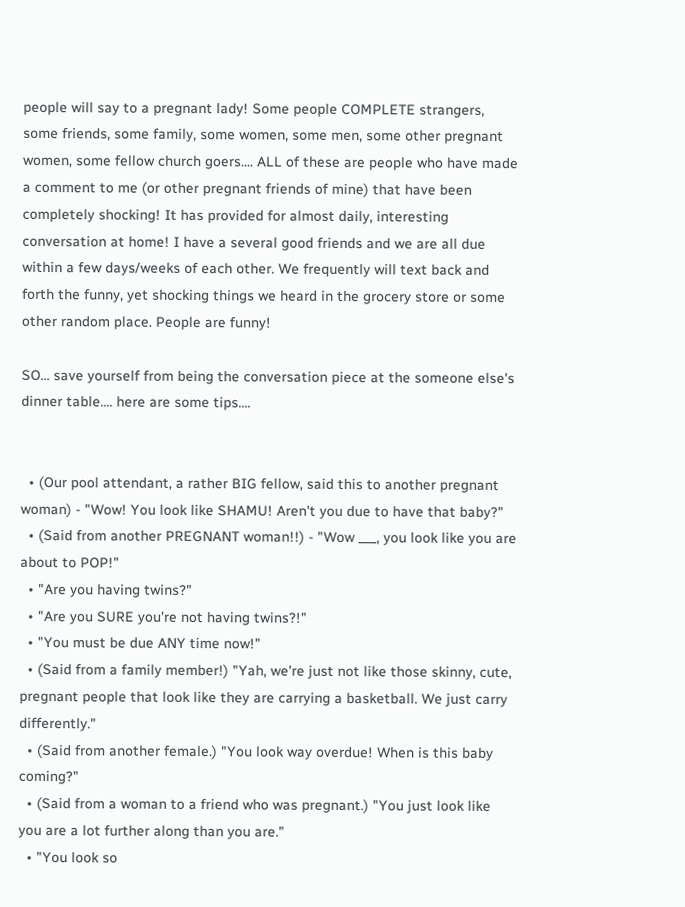people will say to a pregnant lady! Some people COMPLETE strangers, some friends, some family, some women, some men, some other pregnant women, some fellow church goers.... ALL of these are people who have made a comment to me (or other pregnant friends of mine) that have been completely shocking! It has provided for almost daily, interesting conversation at home! I have a several good friends and we are all due within a few days/weeks of each other. We frequently will text back and forth the funny, yet shocking things we heard in the grocery store or some other random place. People are funny!

SO... save yourself from being the conversation piece at the someone else's dinner table.... here are some tips....


  • (Our pool attendant, a rather BIG fellow, said this to another pregnant woman) - "Wow! You look like SHAMU! Aren't you due to have that baby?"
  • (Said from another PREGNANT woman!!) - "Wow ___, you look like you are about to POP!"
  • "Are you having twins?"
  • "Are you SURE you're not having twins?!"
  • "You must be due ANY time now!"
  • (Said from a family member!) "Yah, we're just not like those skinny, cute, pregnant people that look like they are carrying a basketball. We just carry differently."
  • (Said from another female.) "You look way overdue! When is this baby coming?"
  • (Said from a woman to a friend who was pregnant.) "You just look like you are a lot further along than you are."
  • "You look so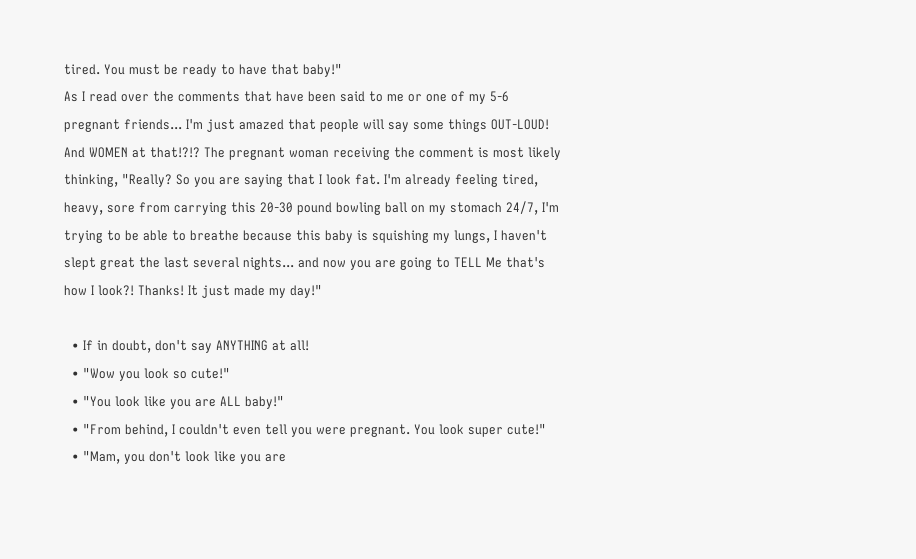tired. You must be ready to have that baby!"
As I read over the comments that have been said to me or one of my 5-6 pregnant friends... I'm just amazed that people will say some things OUT-LOUD! And WOMEN at that!?!? The pregnant woman receiving the comment is most likely thinking, "Really? So you are saying that I look fat. I'm already feeling tired, heavy, sore from carrying this 20-30 pound bowling ball on my stomach 24/7, I'm trying to be able to breathe because this baby is squishing my lungs, I haven't slept great the last several nights... and now you are going to TELL Me that's how I look?! Thanks! It just made my day!"

  • If in doubt, don't say ANYTHING at all!
  • "Wow you look so cute!"
  • "You look like you are ALL baby!"
  • "From behind, I couldn't even tell you were pregnant. You look super cute!"
  • "Mam, you don't look like you are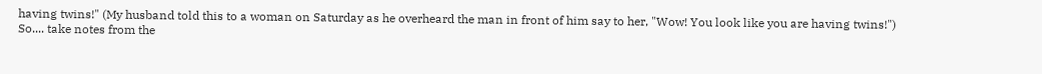having twins!" (My husband told this to a woman on Saturday as he overheard the man in front of him say to her, "Wow! You look like you are having twins!")
So.... take notes from the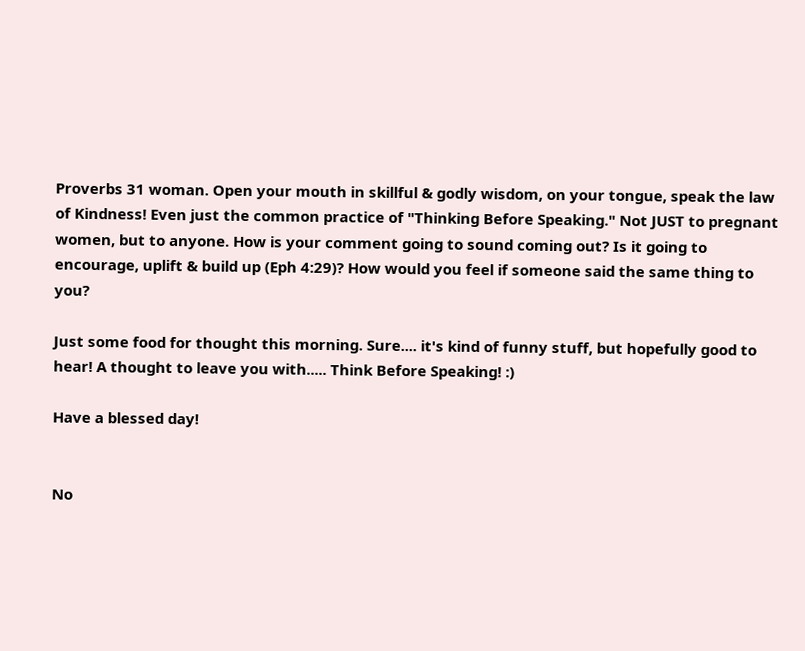Proverbs 31 woman. Open your mouth in skillful & godly wisdom, on your tongue, speak the law of Kindness! Even just the common practice of "Thinking Before Speaking." Not JUST to pregnant women, but to anyone. How is your comment going to sound coming out? Is it going to encourage, uplift & build up (Eph 4:29)? How would you feel if someone said the same thing to you?

Just some food for thought this morning. Sure.... it's kind of funny stuff, but hopefully good to hear! A thought to leave you with..... Think Before Speaking! :)

Have a blessed day!


No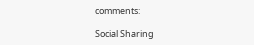comments:

Social Sharing